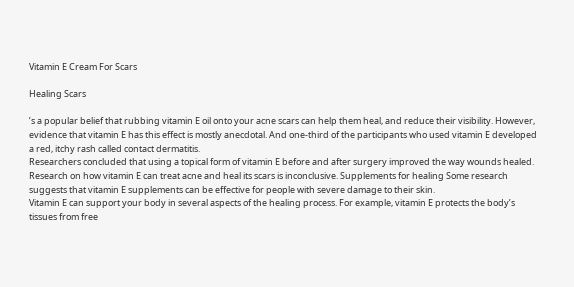Vitamin E Cream For Scars

Healing Scars

’s a popular belief that rubbing vitamin E oil onto your acne scars can help them heal, and reduce their visibility. However, evidence that vitamin E has this effect is mostly anecdotal. And one-third of the participants who used vitamin E developed a red, itchy rash called contact dermatitis.
Researchers concluded that using a topical form of vitamin E before and after surgery improved the way wounds healed. Research on how vitamin E can treat acne and heal its scars is inconclusive. Supplements for healing Some research suggests that vitamin E supplements can be effective for people with severe damage to their skin.
Vitamin E can support your body in several aspects of the healing process. For example, vitamin E protects the body’s tissues from free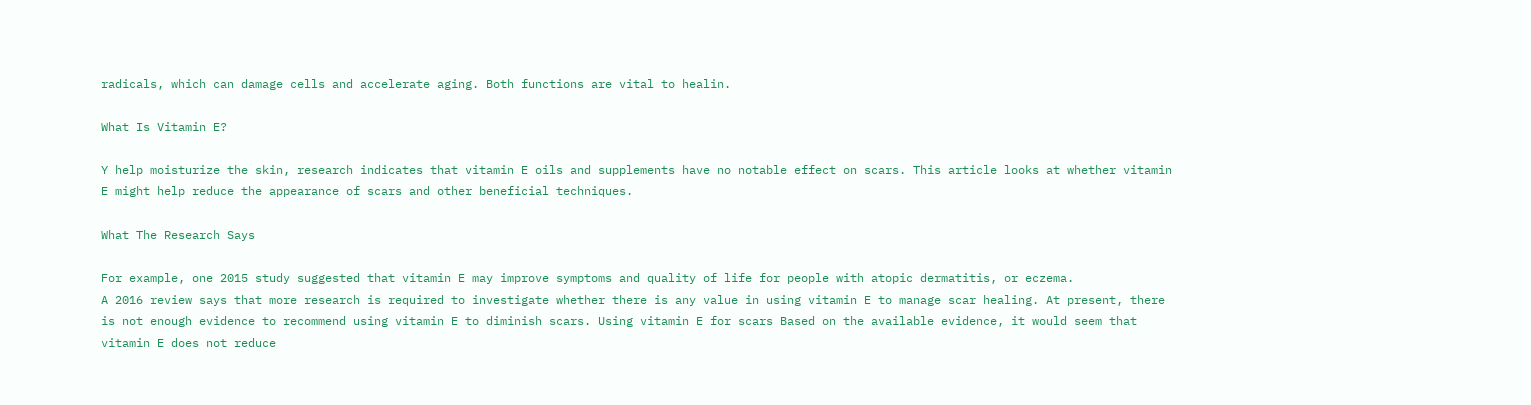radicals, which can damage cells and accelerate aging. Both functions are vital to healin.

What Is Vitamin E?

Y help moisturize the skin, research indicates that vitamin E oils and supplements have no notable effect on scars. This article looks at whether vitamin E might help reduce the appearance of scars and other beneficial techniques.

What The Research Says

For example, one 2015 study suggested that vitamin E may improve symptoms and quality of life for people with atopic dermatitis, or eczema.
A 2016 review says that more research is required to investigate whether there is any value in using vitamin E to manage scar healing. At present, there is not enough evidence to recommend using vitamin E to diminish scars. Using vitamin E for scars Based on the available evidence, it would seem that vitamin E does not reduce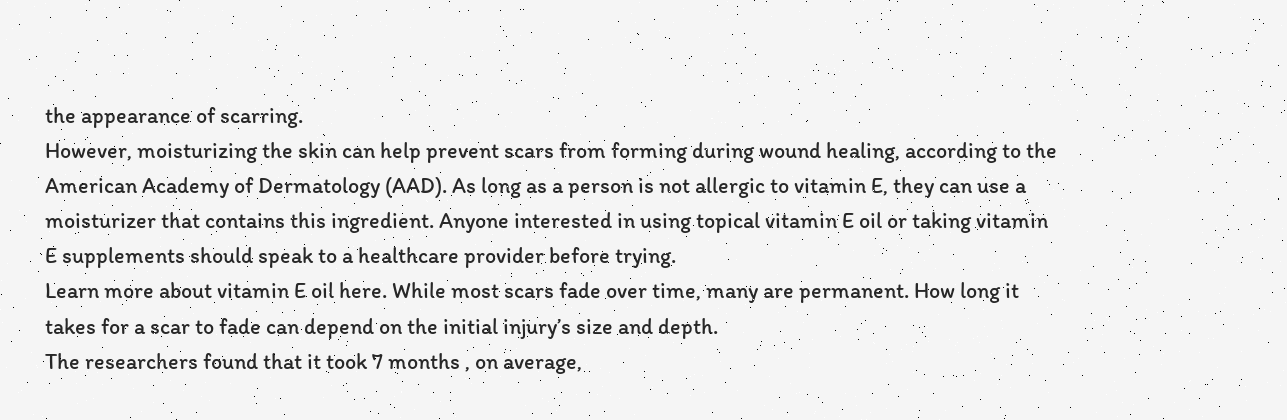the appearance of scarring.
However, moisturizing the skin can help prevent scars from forming during wound healing, according to the American Academy of Dermatology (AAD). As long as a person is not allergic to vitamin E, they can use a moisturizer that contains this ingredient. Anyone interested in using topical vitamin E oil or taking vitamin E supplements should speak to a healthcare provider before trying.
Learn more about vitamin E oil here. While most scars fade over time, many are permanent. How long it takes for a scar to fade can depend on the initial injury’s size and depth.
The researchers found that it took 7 months , on average,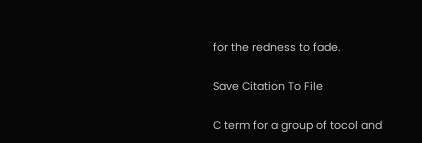for the redness to fade.

Save Citation To File

C term for a group of tocol and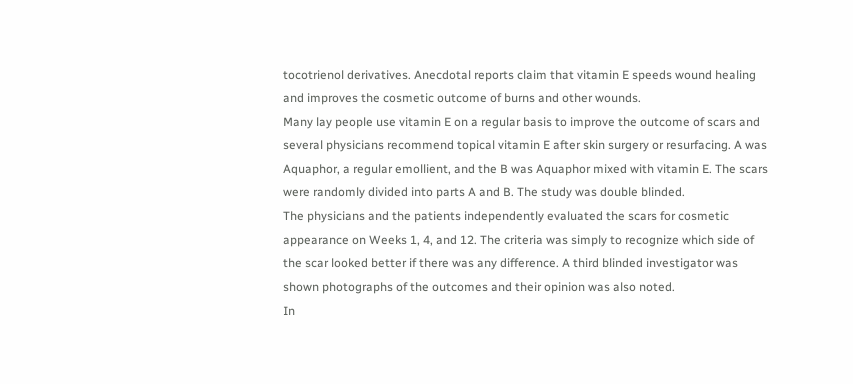tocotrienol derivatives. Anecdotal reports claim that vitamin E speeds wound healing and improves the cosmetic outcome of burns and other wounds.
Many lay people use vitamin E on a regular basis to improve the outcome of scars and several physicians recommend topical vitamin E after skin surgery or resurfacing. A was Aquaphor, a regular emollient, and the B was Aquaphor mixed with vitamin E. The scars were randomly divided into parts A and B. The study was double blinded.
The physicians and the patients independently evaluated the scars for cosmetic appearance on Weeks 1, 4, and 12. The criteria was simply to recognize which side of the scar looked better if there was any difference. A third blinded investigator was shown photographs of the outcomes and their opinion was also noted.
In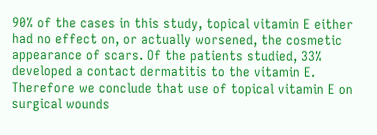90% of the cases in this study, topical vitamin E either had no effect on, or actually worsened, the cosmetic appearance of scars. Of the patients studied, 33% developed a contact dermatitis to the vitamin E. Therefore we conclude that use of topical vitamin E on surgical wounds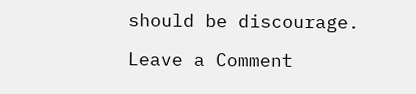should be discourage.

Leave a Comment